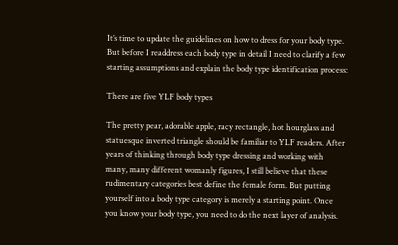It’s time to update the guidelines on how to dress for your body type. But before I readdress each body type in detail I need to clarify a few starting assumptions and explain the body type identification process:

There are five YLF body types

The pretty pear, adorable apple, racy rectangle, hot hourglass and statuesque inverted triangle should be familiar to YLF readers. After years of thinking through body type dressing and working with many, many different womanly figures, I still believe that these rudimentary categories best define the female form. But putting yourself into a body type category is merely a starting point. Once you know your body type, you need to do the next layer of analysis.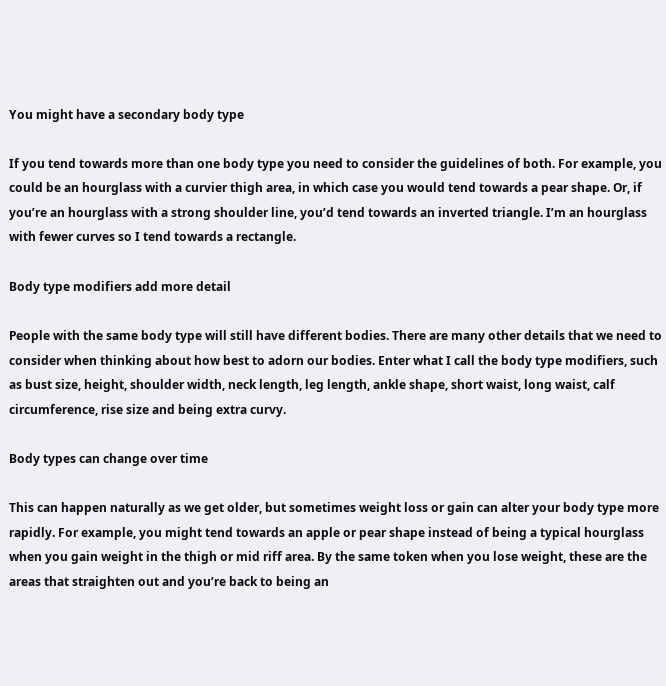You might have a secondary body type

If you tend towards more than one body type you need to consider the guidelines of both. For example, you could be an hourglass with a curvier thigh area, in which case you would tend towards a pear shape. Or, if you’re an hourglass with a strong shoulder line, you’d tend towards an inverted triangle. I’m an hourglass with fewer curves so I tend towards a rectangle.

Body type modifiers add more detail

People with the same body type will still have different bodies. There are many other details that we need to consider when thinking about how best to adorn our bodies. Enter what I call the body type modifiers, such as bust size, height, shoulder width, neck length, leg length, ankle shape, short waist, long waist, calf circumference, rise size and being extra curvy.

Body types can change over time

This can happen naturally as we get older, but sometimes weight loss or gain can alter your body type more rapidly. For example, you might tend towards an apple or pear shape instead of being a typical hourglass when you gain weight in the thigh or mid riff area. By the same token when you lose weight, these are the areas that straighten out and you’re back to being an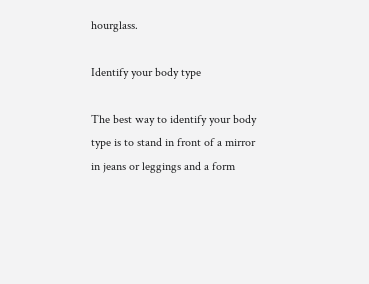hourglass.

Identify your body type

The best way to identify your body type is to stand in front of a mirror in jeans or leggings and a form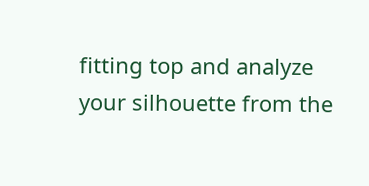fitting top and analyze your silhouette from the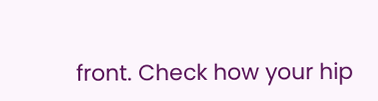front. Check how your hip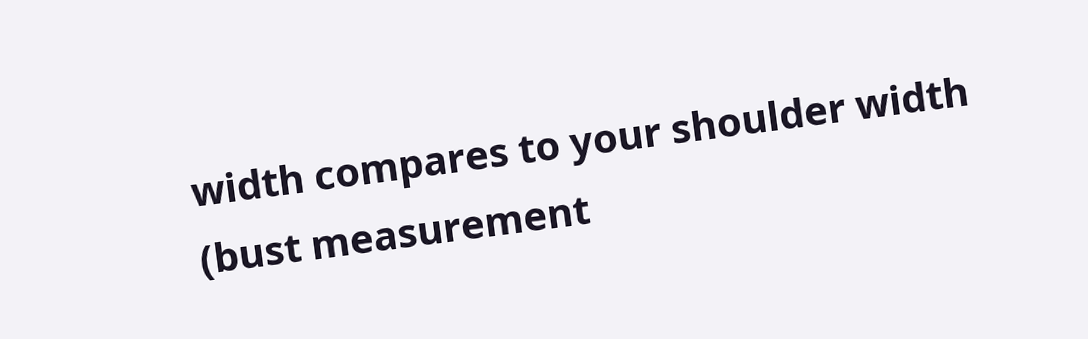width compares to your shoulder width (bust measurement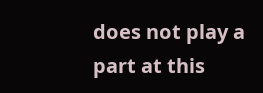does not play a part at this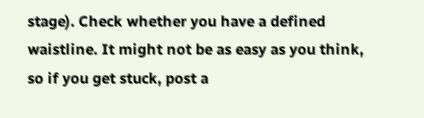stage). Check whether you have a defined waistline. It might not be as easy as you think, so if you get stuck, post a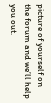picture of yourself on the forum and we’ll help you out.